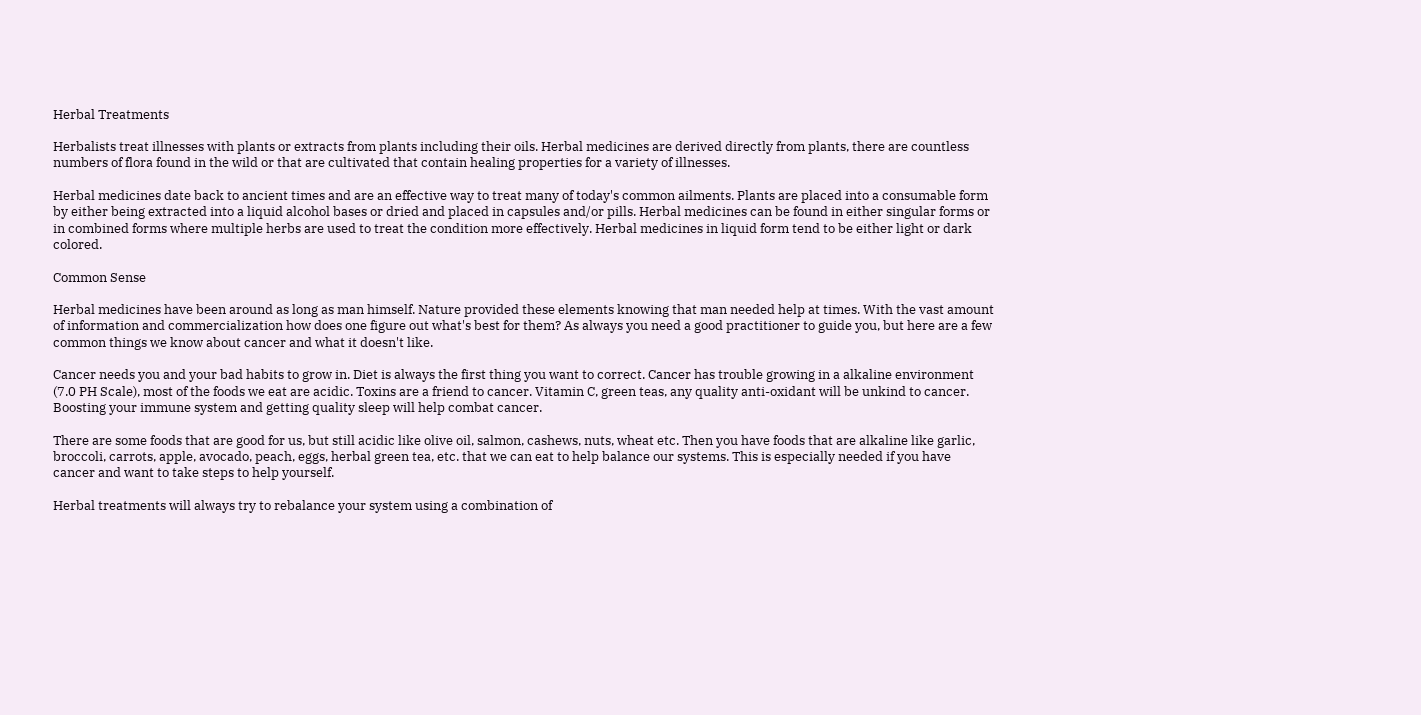Herbal Treatments

Herbalists treat illnesses with plants or extracts from plants including their oils. Herbal medicines are derived directly from plants, there are countless numbers of flora found in the wild or that are cultivated that contain healing properties for a variety of illnesses.

Herbal medicines date back to ancient times and are an effective way to treat many of today's common ailments. Plants are placed into a consumable form by either being extracted into a liquid alcohol bases or dried and placed in capsules and/or pills. Herbal medicines can be found in either singular forms or in combined forms where multiple herbs are used to treat the condition more effectively. Herbal medicines in liquid form tend to be either light or dark colored.

Common Sense

Herbal medicines have been around as long as man himself. Nature provided these elements knowing that man needed help at times. With the vast amount of information and commercialization how does one figure out what's best for them? As always you need a good practitioner to guide you, but here are a few common things we know about cancer and what it doesn't like.

Cancer needs you and your bad habits to grow in. Diet is always the first thing you want to correct. Cancer has trouble growing in a alkaline environment (7.0 PH Scale), most of the foods we eat are acidic. Toxins are a friend to cancer. Vitamin C, green teas, any quality anti-oxidant will be unkind to cancer. Boosting your immune system and getting quality sleep will help combat cancer.

There are some foods that are good for us, but still acidic like olive oil, salmon, cashews, nuts, wheat etc. Then you have foods that are alkaline like garlic, broccoli, carrots, apple, avocado, peach, eggs, herbal green tea, etc. that we can eat to help balance our systems. This is especially needed if you have cancer and want to take steps to help yourself.

Herbal treatments will always try to rebalance your system using a combination of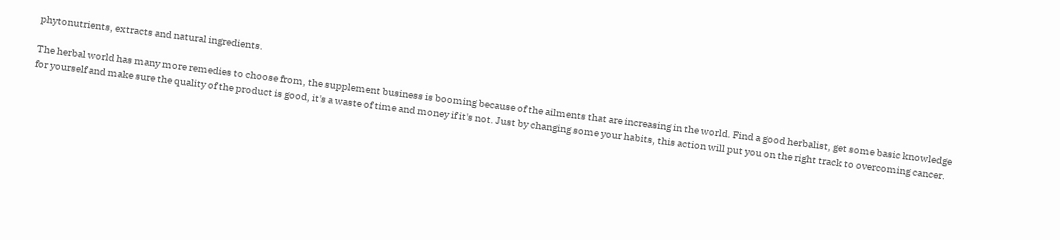phytonutrients, extracts and natural ingredients.

The herbal world has many more remedies to choose from, the supplement business is booming because of the ailments that are increasing in the world. Find a good herbalist, get some basic knowledge for yourself and make sure the quality of the product is good, it's a waste of time and money if it's not. Just by changing some your habits, this action will put you on the right track to overcoming cancer.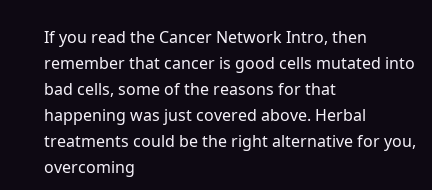If you read the Cancer Network Intro, then remember that cancer is good cells mutated into bad cells, some of the reasons for that happening was just covered above. Herbal treatments could be the right alternative for you, overcoming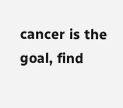cancer is the goal, find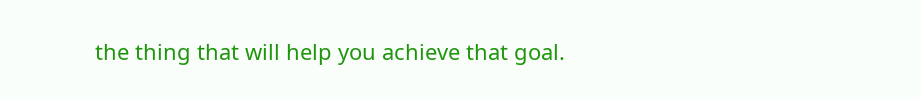the thing that will help you achieve that goal.